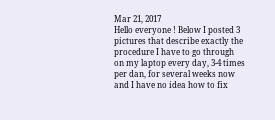Mar 21, 2017
Hello everyone ! Below I posted 3 pictures that describe exactly the procedure I have to go through on my laptop every day, 3-4 times per dan, for several weeks now and I have no idea how to fix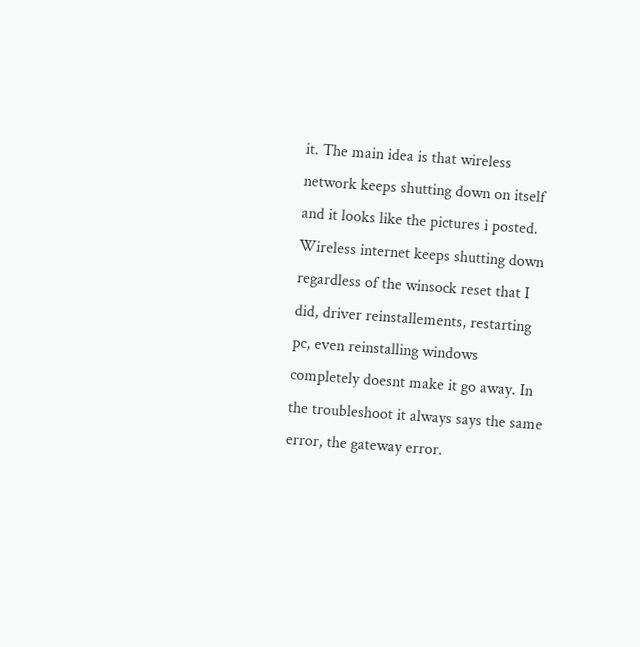it. The main idea is that wireless network keeps shutting down on itself and it looks like the pictures i posted. Wireless internet keeps shutting down regardless of the winsock reset that I did, driver reinstallements, restarting pc, even reinstalling windows completely doesnt make it go away. In the troubleshoot it always says the same error, the gateway error.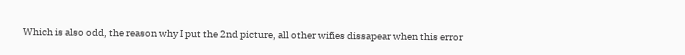Which is also odd, the reason why I put the 2nd picture, all other wifies dissapear when this error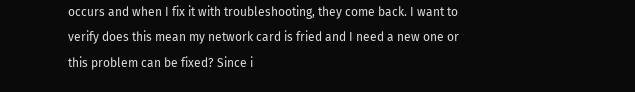occurs and when I fix it with troubleshooting, they come back. I want to verify does this mean my network card is fried and I need a new one or this problem can be fixed? Since i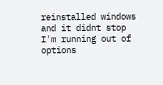reinstalled windows and it didnt stop I'm running out of options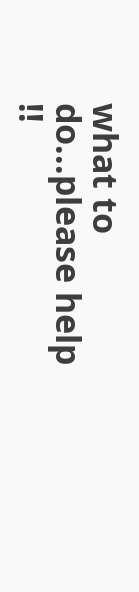what to do...please help !!